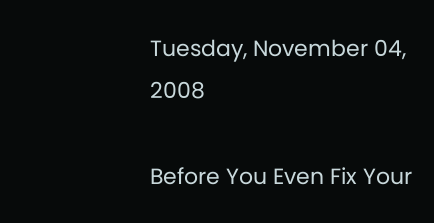Tuesday, November 04, 2008

Before You Even Fix Your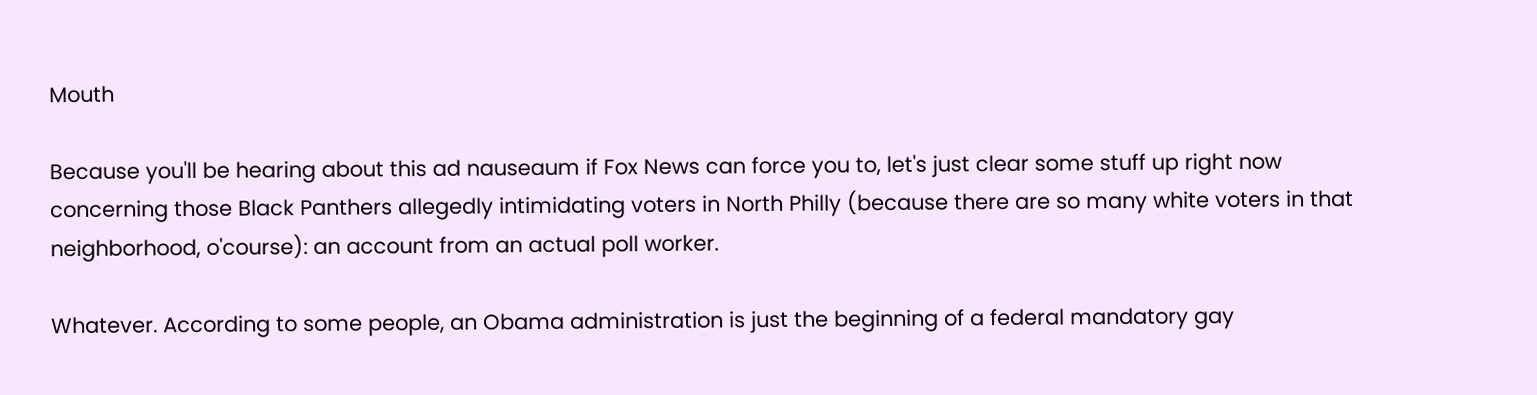Mouth

Because you'll be hearing about this ad nauseaum if Fox News can force you to, let's just clear some stuff up right now concerning those Black Panthers allegedly intimidating voters in North Philly (because there are so many white voters in that neighborhood, o'course): an account from an actual poll worker.

Whatever. According to some people, an Obama administration is just the beginning of a federal mandatory gay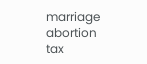marriage abortion tax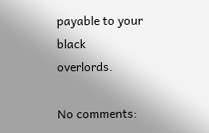payable to your black overlords.

No comments: